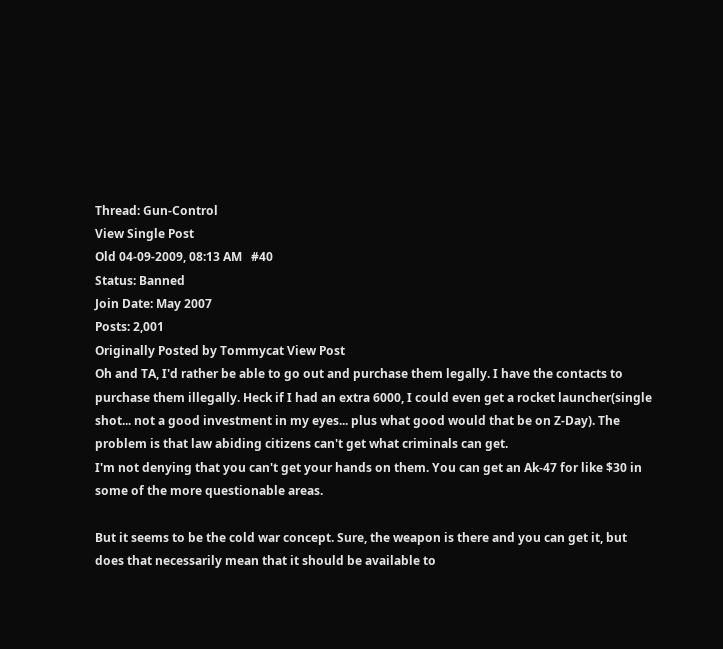Thread: Gun-Control
View Single Post
Old 04-09-2009, 08:13 AM   #40
Status: Banned
Join Date: May 2007
Posts: 2,001
Originally Posted by Tommycat View Post
Oh and TA, I'd rather be able to go out and purchase them legally. I have the contacts to purchase them illegally. Heck if I had an extra 6000, I could even get a rocket launcher(single shot... not a good investment in my eyes... plus what good would that be on Z-Day). The problem is that law abiding citizens can't get what criminals can get.
I'm not denying that you can't get your hands on them. You can get an Ak-47 for like $30 in some of the more questionable areas.

But it seems to be the cold war concept. Sure, the weapon is there and you can get it, but does that necessarily mean that it should be available to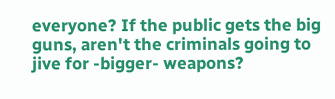everyone? If the public gets the big guns, aren't the criminals going to jive for -bigger- weapons?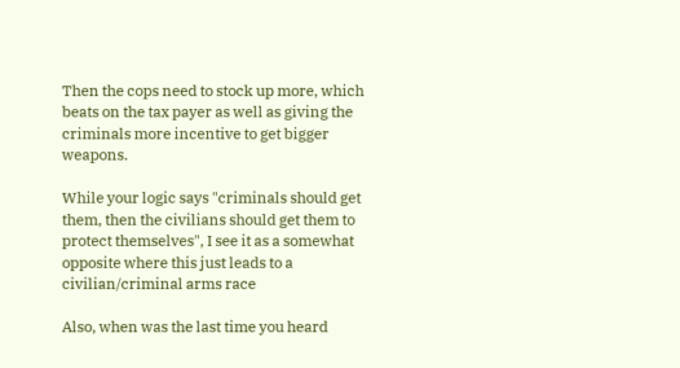Then the cops need to stock up more, which beats on the tax payer as well as giving the criminals more incentive to get bigger weapons.

While your logic says "criminals should get them, then the civilians should get them to protect themselves", I see it as a somewhat opposite where this just leads to a civilian/criminal arms race

Also, when was the last time you heard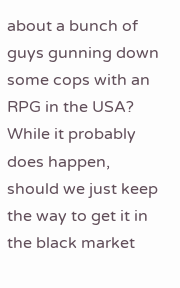about a bunch of guys gunning down some cops with an RPG in the USA? While it probably does happen, should we just keep the way to get it in the black market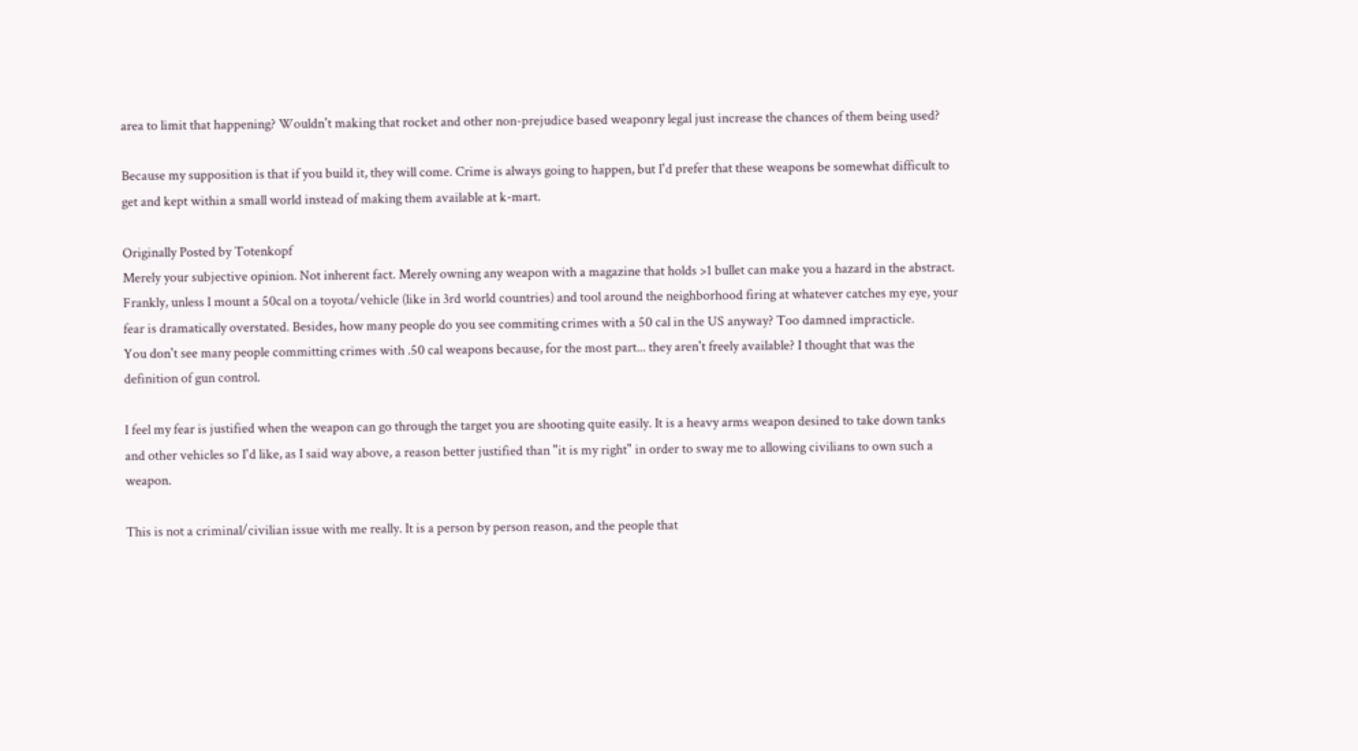area to limit that happening? Wouldn't making that rocket and other non-prejudice based weaponry legal just increase the chances of them being used?

Because my supposition is that if you build it, they will come. Crime is always going to happen, but I'd prefer that these weapons be somewhat difficult to get and kept within a small world instead of making them available at k-mart.

Originally Posted by Totenkopf
Merely your subjective opinion. Not inherent fact. Merely owning any weapon with a magazine that holds >1 bullet can make you a hazard in the abstract. Frankly, unless I mount a 50cal on a toyota/vehicle (like in 3rd world countries) and tool around the neighborhood firing at whatever catches my eye, your fear is dramatically overstated. Besides, how many people do you see commiting crimes with a 50 cal in the US anyway? Too damned impracticle.
You don't see many people committing crimes with .50 cal weapons because, for the most part... they aren't freely available? I thought that was the definition of gun control.

I feel my fear is justified when the weapon can go through the target you are shooting quite easily. It is a heavy arms weapon desined to take down tanks and other vehicles so I'd like, as I said way above, a reason better justified than "it is my right" in order to sway me to allowing civilians to own such a weapon.

This is not a criminal/civilian issue with me really. It is a person by person reason, and the people that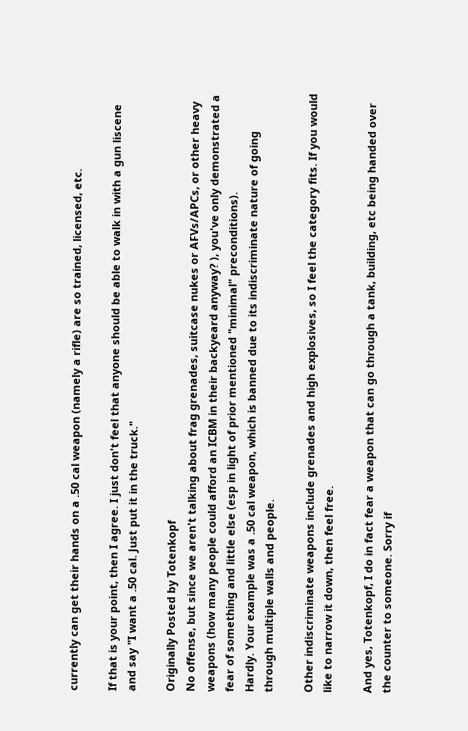currently can get their hands on a .50 cal weapon (namely a rifle) are so trained, licensed, etc.

If that is your point, then I agree. I just don't feel that anyone should be able to walk in with a gun liscene and say "I want a .50 cal. Just put it in the truck."

Originally Posted by Totenkopf
No offense, but since we aren't talking about frag grenades, suitcase nukes or AFVs/APCs, or other heavy weapons (how many people could afford an ICBM in their backyeard anyway? ), you've only demonstrated a fear of something and little else (esp in light of prior mentioned "minimal" preconditions).
Hardly. Your example was a .50 cal weapon, which is banned due to its indiscriminate nature of going through multiple walls and people.

Other indiscriminate weapons include grenades and high explosives, so I feel the category fits. If you would like to narrow it down, then feel free.

And yes, Totenkopf, I do in fact fear a weapon that can go through a tank, building, etc being handed over the counter to someone. Sorry if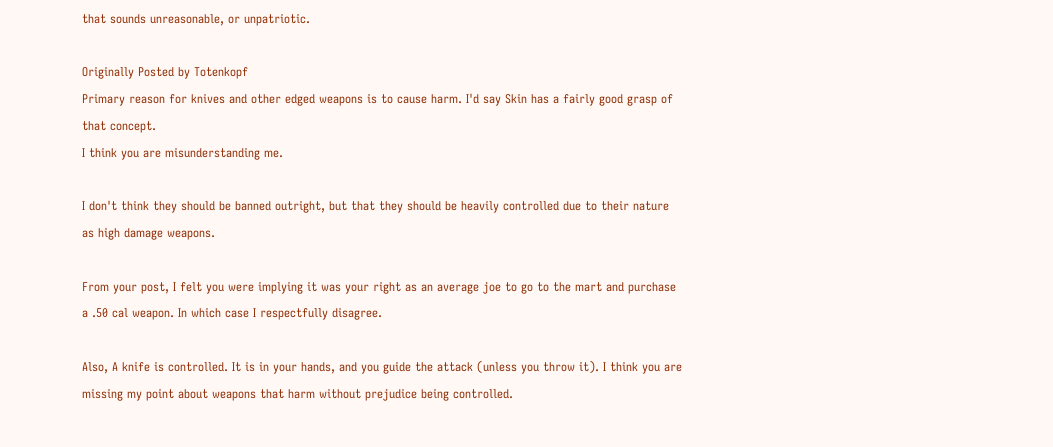that sounds unreasonable, or unpatriotic.

Originally Posted by Totenkopf
Primary reason for knives and other edged weapons is to cause harm. I'd say Skin has a fairly good grasp of that concept.
I think you are misunderstanding me.

I don't think they should be banned outright, but that they should be heavily controlled due to their nature as high damage weapons.

From your post, I felt you were implying it was your right as an average joe to go to the mart and purchase a .50 cal weapon. In which case I respectfully disagree.

Also, A knife is controlled. It is in your hands, and you guide the attack (unless you throw it). I think you are missing my point about weapons that harm without prejudice being controlled.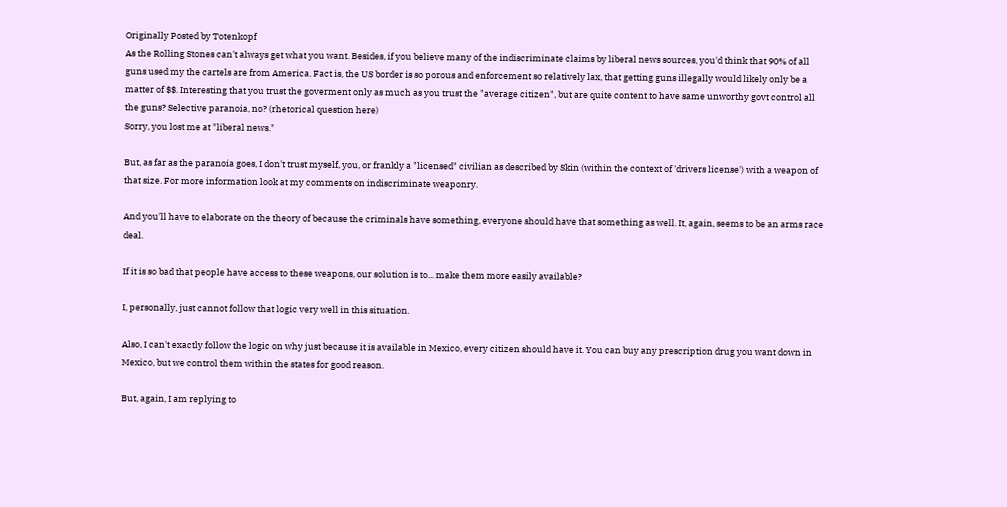Originally Posted by Totenkopf
As the Rolling Stones can't always get what you want. Besides, if you believe many of the indiscriminate claims by liberal news sources, you'd think that 90% of all guns used my the cartels are from America. Fact is, the US border is so porous and enforcement so relatively lax, that getting guns illegally would likely only be a matter of $$. Interesting that you trust the goverment only as much as you trust the "average citizen", but are quite content to have same unworthy govt control all the guns? Selective paranoia, no? (rhetorical question here)
Sorry, you lost me at "liberal news."

But, as far as the paranoia goes, I don't trust myself, you, or frankly a "licensed" civilian as described by Skin (within the context of 'drivers license') with a weapon of that size. For more information look at my comments on indiscriminate weaponry.

And you'll have to elaborate on the theory of because the criminals have something, everyone should have that something as well. It, again, seems to be an arms race deal.

If it is so bad that people have access to these weapons, our solution is to... make them more easily available?

I, personally, just cannot follow that logic very well in this situation.

Also, I can't exactly follow the logic on why just because it is available in Mexico, every citizen should have it. You can buy any prescription drug you want down in Mexico, but we control them within the states for good reason.

But, again, I am replying to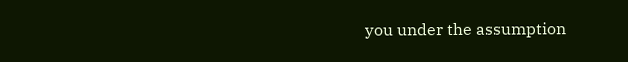you under the assumption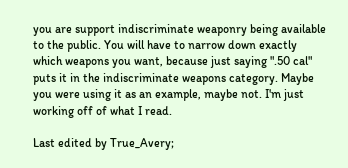you are support indiscriminate weaponry being available to the public. You will have to narrow down exactly which weapons you want, because just saying ".50 cal" puts it in the indiscriminate weapons category. Maybe you were using it as an example, maybe not. I'm just working off of what I read.

Last edited by True_Avery;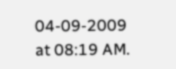04-09-2009 at 08:19 AM.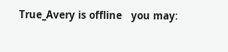True_Avery is offline   you may: